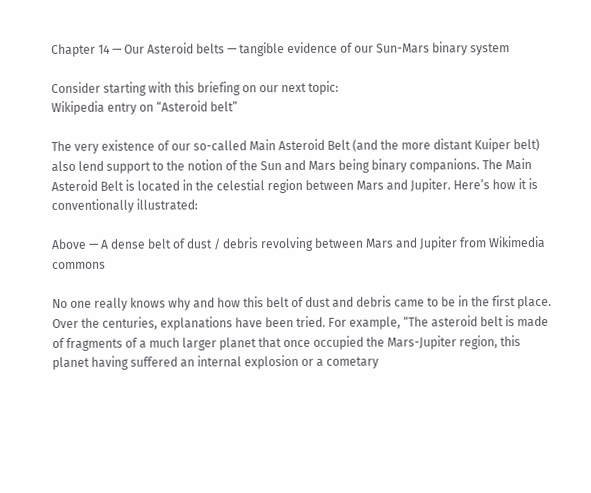Chapter 14 — Our Asteroid belts — tangible evidence of our Sun-Mars binary system

Consider starting with this briefing on our next topic:
Wikipedia entry on “Asteroid belt”

The very existence of our so-called Main Asteroid Belt (and the more distant Kuiper belt) also lend support to the notion of the Sun and Mars being binary companions. The Main Asteroid Belt is located in the celestial region between Mars and Jupiter. Here’s how it is conventionally illustrated:

Above — A dense belt of dust / debris revolving between Mars and Jupiter from Wikimedia commons

No one really knows why and how this belt of dust and debris came to be in the first place. Over the centuries, explanations have been tried. For example, “The asteroid belt is made of fragments of a much larger planet that once occupied the Mars-Jupiter region, this planet having suffered an internal explosion or a cometary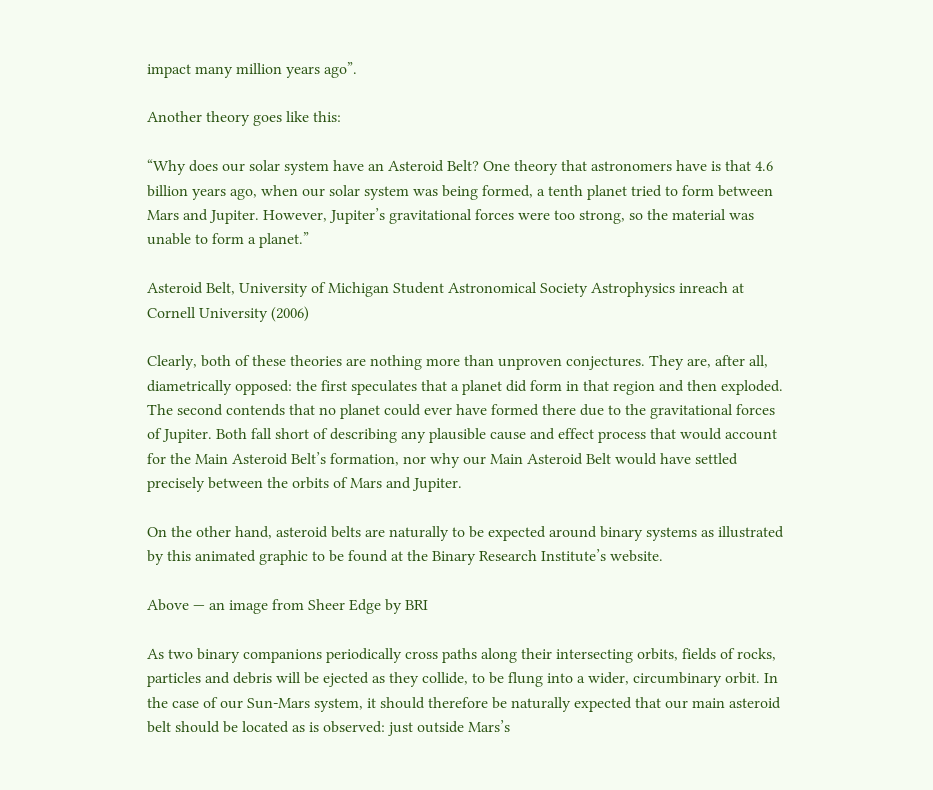impact many million years ago”.

Another theory goes like this:

“Why does our solar system have an Asteroid Belt? One theory that astronomers have is that 4.6 billion years ago, when our solar system was being formed, a tenth planet tried to form between Mars and Jupiter. However, Jupiter’s gravitational forces were too strong, so the material was unable to form a planet.”

Asteroid Belt, University of Michigan Student Astronomical Society Astrophysics inreach at Cornell University (2006)

Clearly, both of these theories are nothing more than unproven conjectures. They are, after all, diametrically opposed: the first speculates that a planet did form in that region and then exploded. The second contends that no planet could ever have formed there due to the gravitational forces of Jupiter. Both fall short of describing any plausible cause and effect process that would account for the Main Asteroid Belt’s formation, nor why our Main Asteroid Belt would have settled precisely between the orbits of Mars and Jupiter.

On the other hand, asteroid belts are naturally to be expected around binary systems as illustrated by this animated graphic to be found at the Binary Research Institute’s website.

Above — an image from Sheer Edge by BRI

As two binary companions periodically cross paths along their intersecting orbits, fields of rocks, particles and debris will be ejected as they collide, to be flung into a wider, circumbinary orbit. In the case of our Sun-Mars system, it should therefore be naturally expected that our main asteroid belt should be located as is observed: just outside Mars’s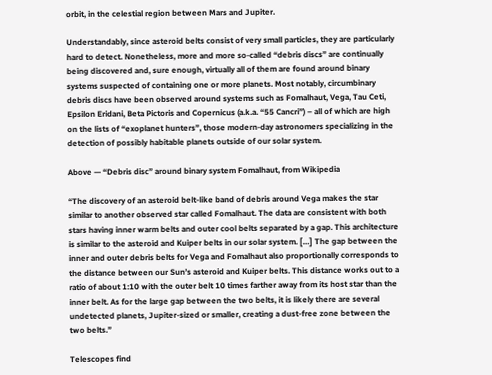orbit, in the celestial region between Mars and Jupiter.

Understandably, since asteroid belts consist of very small particles, they are particularly hard to detect. Nonetheless, more and more so-called “debris discs” are continually being discovered and, sure enough, virtually all of them are found around binary systems suspected of containing one or more planets. Most notably, circumbinary debris discs have been observed around systems such as Fomalhaut, Vega, Tau Ceti, Epsilon Eridani, Beta Pictoris and Copernicus (a.k.a. “55 Cancri”) – all of which are high on the lists of “exoplanet hunters”, those modern-day astronomers specializing in the detection of possibly habitable planets outside of our solar system.

Above — “Debris disc” around binary system Fomalhaut, from Wikipedia

“The discovery of an asteroid belt-like band of debris around Vega makes the star similar to another observed star called Fomalhaut. The data are consistent with both stars having inner warm belts and outer cool belts separated by a gap. This architecture is similar to the asteroid and Kuiper belts in our solar system. […] The gap between the inner and outer debris belts for Vega and Fomalhaut also proportionally corresponds to the distance between our Sun’s asteroid and Kuiper belts. This distance works out to a ratio of about 1:10 with the outer belt 10 times farther away from its host star than the inner belt. As for the large gap between the two belts, it is likely there are several undetected planets, Jupiter-sized or smaller, creating a dust-free zone between the two belts.”

Telescopes find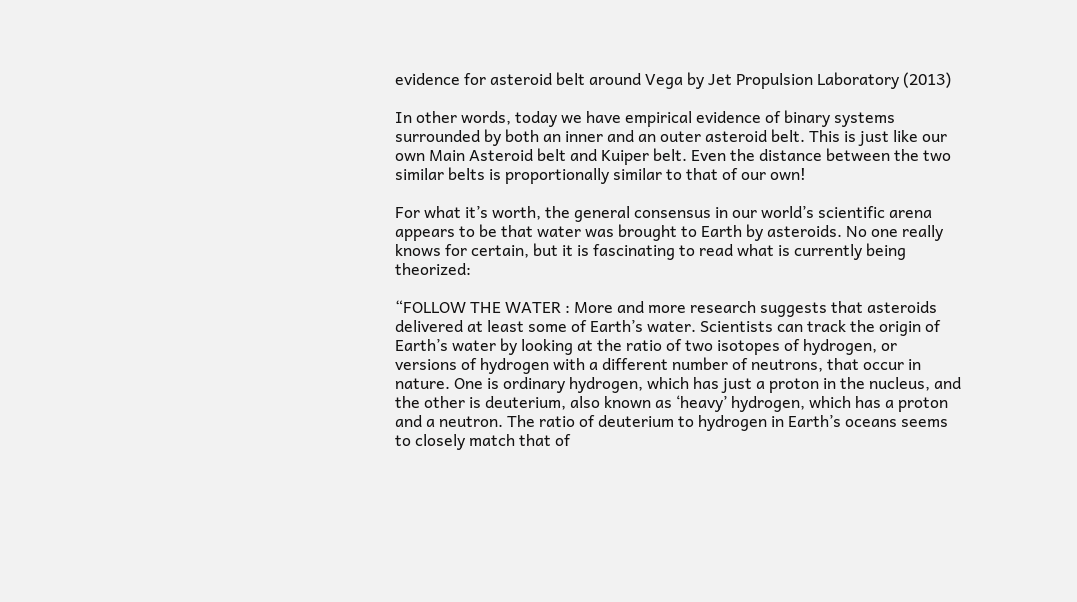evidence for asteroid belt around Vega by Jet Propulsion Laboratory (2013)

In other words, today we have empirical evidence of binary systems surrounded by both an inner and an outer asteroid belt. This is just like our own Main Asteroid belt and Kuiper belt. Even the distance between the two similar belts is proportionally similar to that of our own!

For what it’s worth, the general consensus in our world’s scientific arena appears to be that water was brought to Earth by asteroids. No one really knows for certain, but it is fascinating to read what is currently being theorized:

“FOLLOW THE WATER : More and more research suggests that asteroids delivered at least some of Earth’s water. Scientists can track the origin of Earth’s water by looking at the ratio of two isotopes of hydrogen, or versions of hydrogen with a different number of neutrons, that occur in nature. One is ordinary hydrogen, which has just a proton in the nucleus, and the other is deuterium, also known as ‘heavy’ hydrogen, which has a proton and a neutron. The ratio of deuterium to hydrogen in Earth’s oceans seems to closely match that of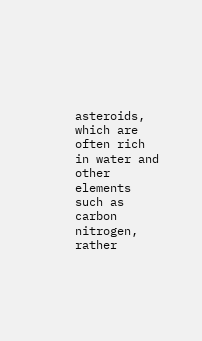asteroids, which are often rich in water and other elements such as carbon nitrogen, rather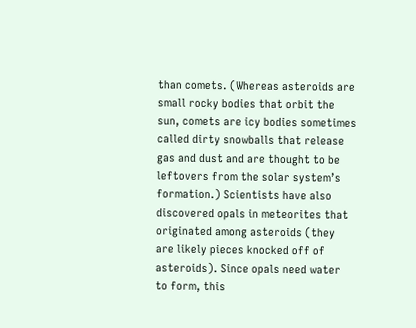than comets. (Whereas asteroids are small rocky bodies that orbit the sun, comets are icy bodies sometimes called dirty snowballs that release gas and dust and are thought to be leftovers from the solar system’s formation.) Scientists have also discovered opals in meteorites that originated among asteroids (they are likely pieces knocked off of asteroids). Since opals need water to form, this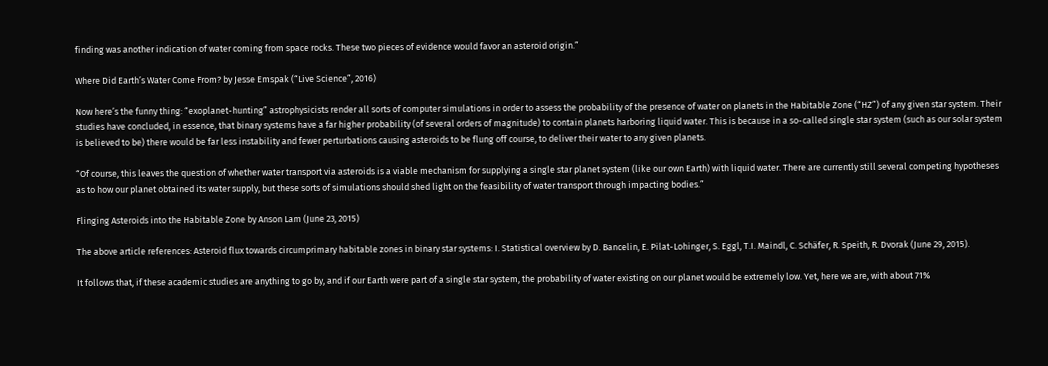finding was another indication of water coming from space rocks. These two pieces of evidence would favor an asteroid origin.”

Where Did Earth’s Water Come From? by Jesse Emspak (“Live Science”, 2016)

Now here’s the funny thing: “exoplanet-hunting” astrophysicists render all sorts of computer simulations in order to assess the probability of the presence of water on planets in the Habitable Zone (“HZ”) of any given star system. Their studies have concluded, in essence, that binary systems have a far higher probability (of several orders of magnitude) to contain planets harboring liquid water. This is because in a so-called single star system (such as our solar system is believed to be) there would be far less instability and fewer perturbations causing asteroids to be flung off course, to deliver their water to any given planets.

“Of course, this leaves the question of whether water transport via asteroids is a viable mechanism for supplying a single star planet system (like our own Earth) with liquid water. There are currently still several competing hypotheses as to how our planet obtained its water supply, but these sorts of simulations should shed light on the feasibility of water transport through impacting bodies.”

Flinging Asteroids into the Habitable Zone by Anson Lam (June 23, 2015)

The above article references: Asteroid flux towards circumprimary habitable zones in binary star systems: I. Statistical overview by D. Bancelin, E. Pilat-Lohinger, S. Eggl, T.I. Maindl, C. Schäfer, R. Speith, R. Dvorak (June 29, 2015).

It follows that, if these academic studies are anything to go by, and if our Earth were part of a single star system, the probability of water existing on our planet would be extremely low. Yet, here we are, with about 71%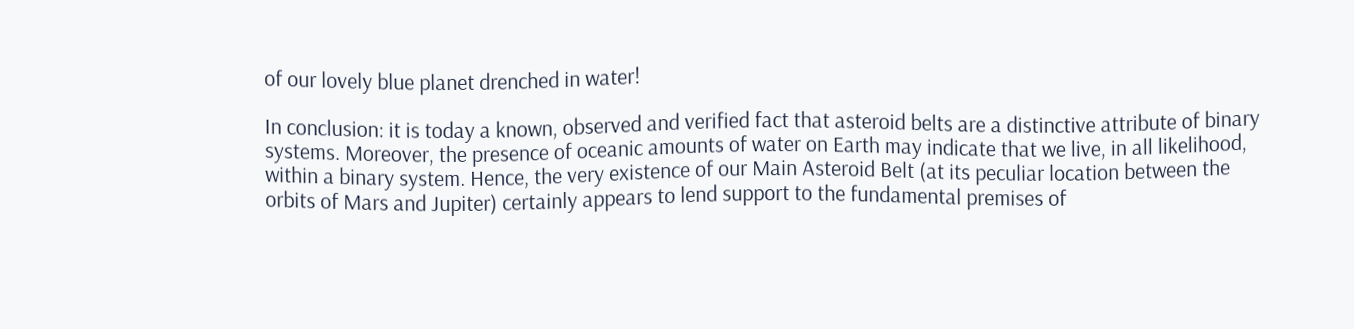of our lovely blue planet drenched in water!

In conclusion: it is today a known, observed and verified fact that asteroid belts are a distinctive attribute of binary systems. Moreover, the presence of oceanic amounts of water on Earth may indicate that we live, in all likelihood, within a binary system. Hence, the very existence of our Main Asteroid Belt (at its peculiar location between the orbits of Mars and Jupiter) certainly appears to lend support to the fundamental premises of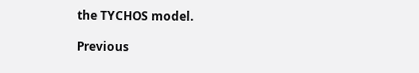the TYCHOS model.

Previous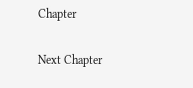Chapter

Next Chapter